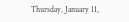Thursday, January 11,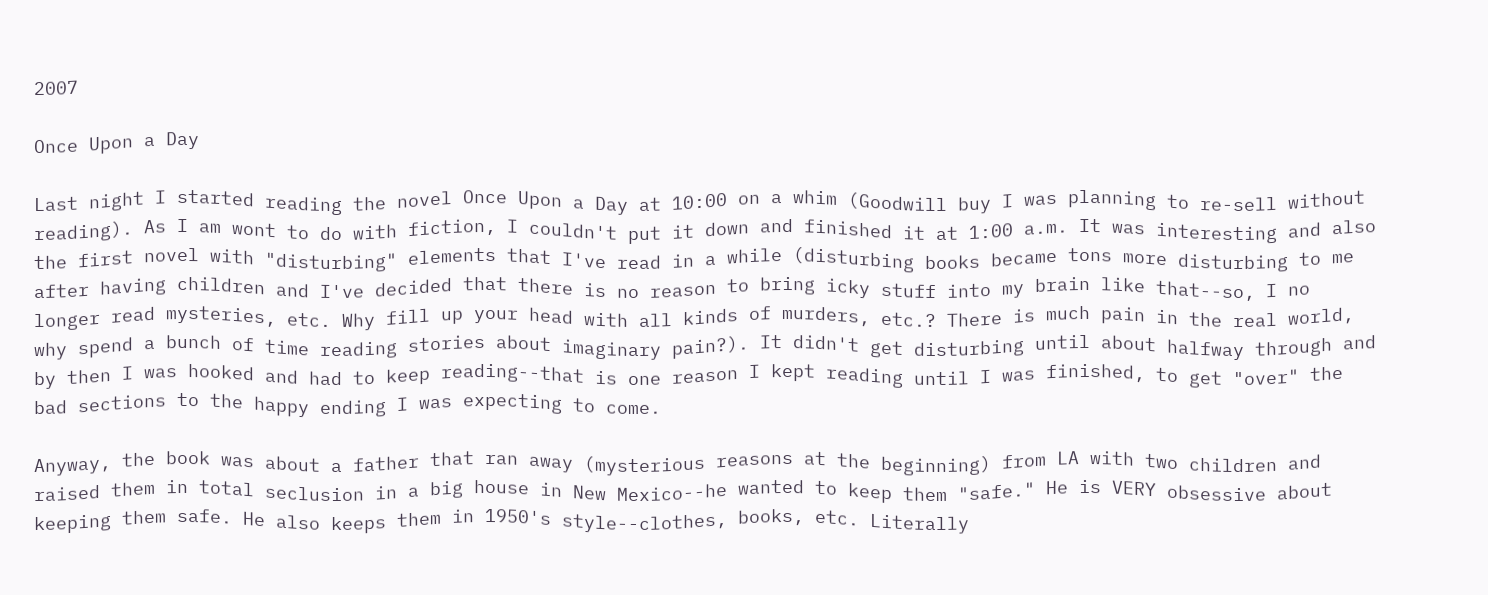2007

Once Upon a Day

Last night I started reading the novel Once Upon a Day at 10:00 on a whim (Goodwill buy I was planning to re-sell without reading). As I am wont to do with fiction, I couldn't put it down and finished it at 1:00 a.m. It was interesting and also the first novel with "disturbing" elements that I've read in a while (disturbing books became tons more disturbing to me after having children and I've decided that there is no reason to bring icky stuff into my brain like that--so, I no longer read mysteries, etc. Why fill up your head with all kinds of murders, etc.? There is much pain in the real world, why spend a bunch of time reading stories about imaginary pain?). It didn't get disturbing until about halfway through and by then I was hooked and had to keep reading--that is one reason I kept reading until I was finished, to get "over" the bad sections to the happy ending I was expecting to come.

Anyway, the book was about a father that ran away (mysterious reasons at the beginning) from LA with two children and raised them in total seclusion in a big house in New Mexico--he wanted to keep them "safe." He is VERY obsessive about keeping them safe. He also keeps them in 1950's style--clothes, books, etc. Literally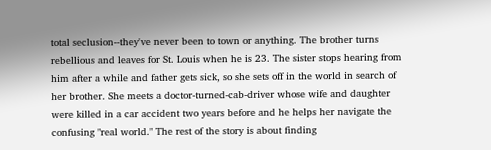total seclusion--they've never been to town or anything. The brother turns rebellious and leaves for St. Louis when he is 23. The sister stops hearing from him after a while and father gets sick, so she sets off in the world in search of her brother. She meets a doctor-turned-cab-driver whose wife and daughter were killed in a car accident two years before and he helps her navigate the confusing "real world." The rest of the story is about finding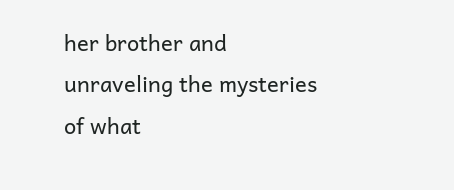her brother and unraveling the mysteries of what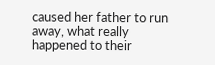caused her father to run away, what really happened to their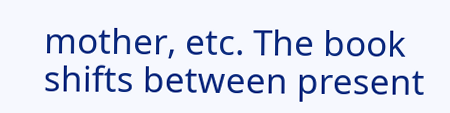mother, etc. The book shifts between present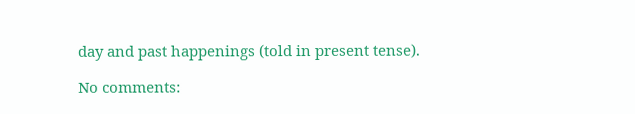day and past happenings (told in present tense).

No comments: